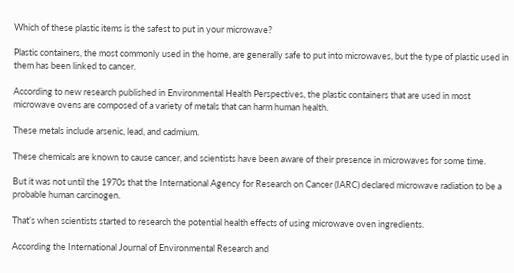Which of these plastic items is the safest to put in your microwave?

Plastic containers, the most commonly used in the home, are generally safe to put into microwaves, but the type of plastic used in them has been linked to cancer.

According to new research published in Environmental Health Perspectives, the plastic containers that are used in most microwave ovens are composed of a variety of metals that can harm human health.

These metals include arsenic, lead, and cadmium.

These chemicals are known to cause cancer, and scientists have been aware of their presence in microwaves for some time.

But it was not until the 1970s that the International Agency for Research on Cancer (IARC) declared microwave radiation to be a probable human carcinogen.

That’s when scientists started to research the potential health effects of using microwave oven ingredients.

According the International Journal of Environmental Research and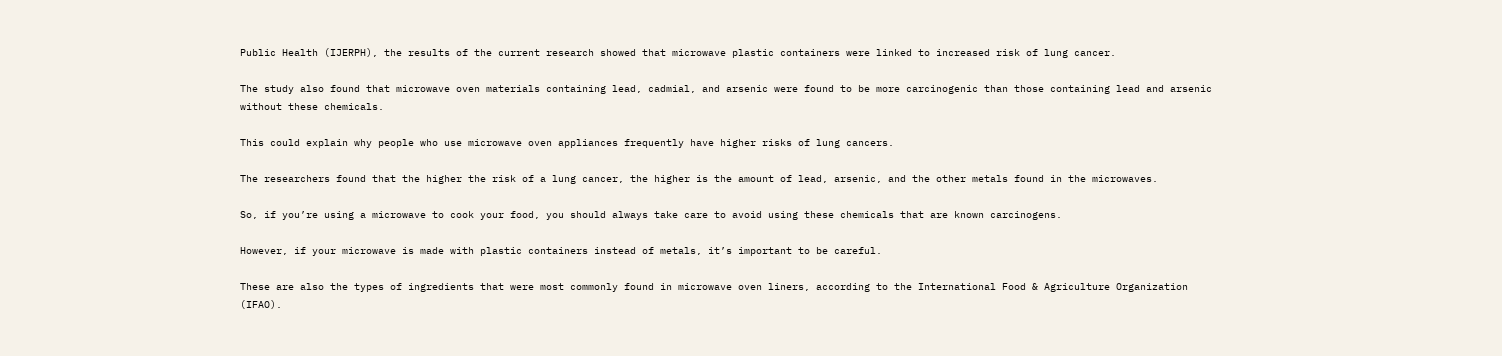Public Health (IJERPH), the results of the current research showed that microwave plastic containers were linked to increased risk of lung cancer.

The study also found that microwave oven materials containing lead, cadmial, and arsenic were found to be more carcinogenic than those containing lead and arsenic without these chemicals.

This could explain why people who use microwave oven appliances frequently have higher risks of lung cancers.

The researchers found that the higher the risk of a lung cancer, the higher is the amount of lead, arsenic, and the other metals found in the microwaves.

So, if you’re using a microwave to cook your food, you should always take care to avoid using these chemicals that are known carcinogens.

However, if your microwave is made with plastic containers instead of metals, it’s important to be careful.

These are also the types of ingredients that were most commonly found in microwave oven liners, according to the International Food & Agriculture Organization (IFAO).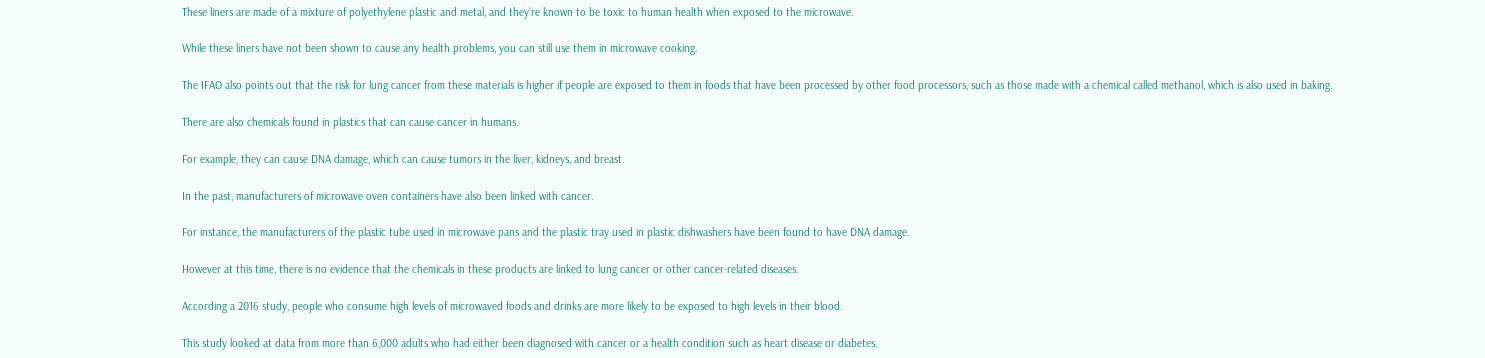These liners are made of a mixture of polyethylene plastic and metal, and they’re known to be toxic to human health when exposed to the microwave.

While these liners have not been shown to cause any health problems, you can still use them in microwave cooking.

The IFAO also points out that the risk for lung cancer from these materials is higher if people are exposed to them in foods that have been processed by other food processors, such as those made with a chemical called methanol, which is also used in baking.

There are also chemicals found in plastics that can cause cancer in humans.

For example, they can cause DNA damage, which can cause tumors in the liver, kidneys, and breast.

In the past, manufacturers of microwave oven containers have also been linked with cancer.

For instance, the manufacturers of the plastic tube used in microwave pans and the plastic tray used in plastic dishwashers have been found to have DNA damage.

However at this time, there is no evidence that the chemicals in these products are linked to lung cancer or other cancer-related diseases.

According a 2016 study, people who consume high levels of microwaved foods and drinks are more likely to be exposed to high levels in their blood.

This study looked at data from more than 6,000 adults who had either been diagnosed with cancer or a health condition such as heart disease or diabetes.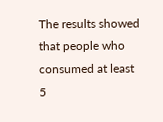The results showed that people who consumed at least 5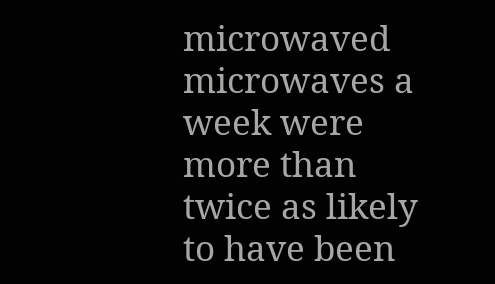microwaved microwaves a week were more than twice as likely to have been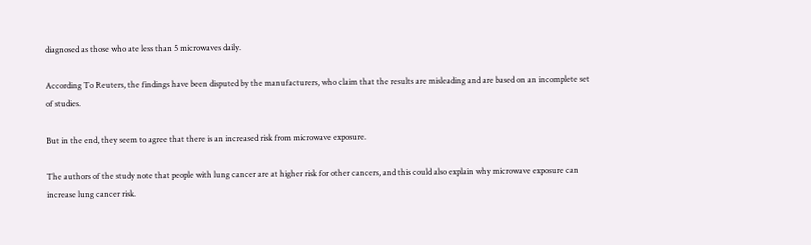diagnosed as those who ate less than 5 microwaves daily.

According To Reuters, the findings have been disputed by the manufacturers, who claim that the results are misleading and are based on an incomplete set of studies.

But in the end, they seem to agree that there is an increased risk from microwave exposure.

The authors of the study note that people with lung cancer are at higher risk for other cancers, and this could also explain why microwave exposure can increase lung cancer risk.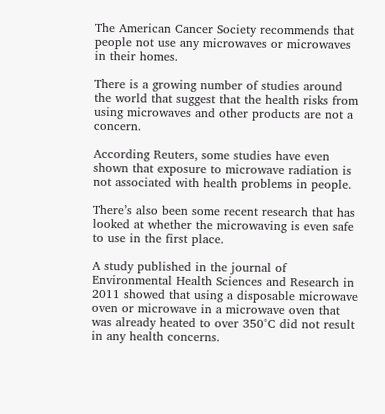The American Cancer Society recommends that people not use any microwaves or microwaves in their homes.

There is a growing number of studies around the world that suggest that the health risks from using microwaves and other products are not a concern.

According Reuters, some studies have even shown that exposure to microwave radiation is not associated with health problems in people.

There’s also been some recent research that has looked at whether the microwaving is even safe to use in the first place.

A study published in the journal of Environmental Health Sciences and Research in 2011 showed that using a disposable microwave oven or microwave in a microwave oven that was already heated to over 350°C did not result in any health concerns.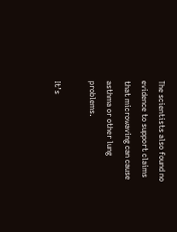The scientists also found no evidence to support claims that microwaving can cause asthma or other lung problems.

It’s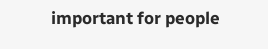important for people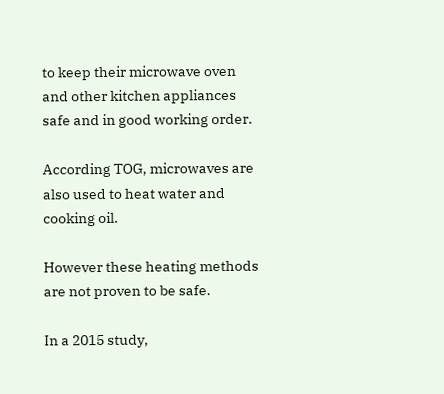to keep their microwave oven and other kitchen appliances safe and in good working order.

According TOG, microwaves are also used to heat water and cooking oil.

However these heating methods are not proven to be safe.

In a 2015 study,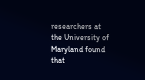researchers at the University of Maryland found that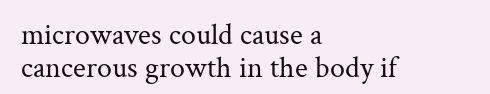microwaves could cause a cancerous growth in the body if